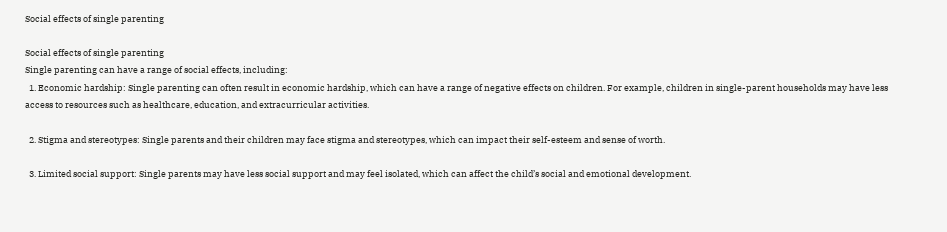Social effects of single parenting

Social effects of single parenting
Single parenting can have a range of social effects, including:
  1. Economic hardship: Single parenting can often result in economic hardship, which can have a range of negative effects on children. For example, children in single-parent households may have less access to resources such as healthcare, education, and extracurricular activities.

  2. Stigma and stereotypes: Single parents and their children may face stigma and stereotypes, which can impact their self-esteem and sense of worth.

  3. Limited social support: Single parents may have less social support and may feel isolated, which can affect the child’s social and emotional development.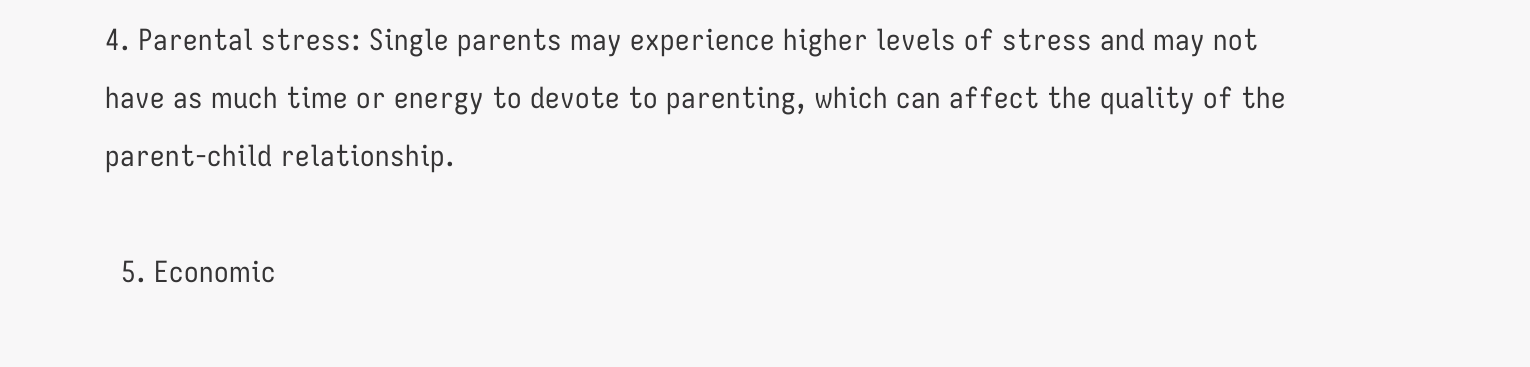4. Parental stress: Single parents may experience higher levels of stress and may not have as much time or energy to devote to parenting, which can affect the quality of the parent-child relationship.

  5. Economic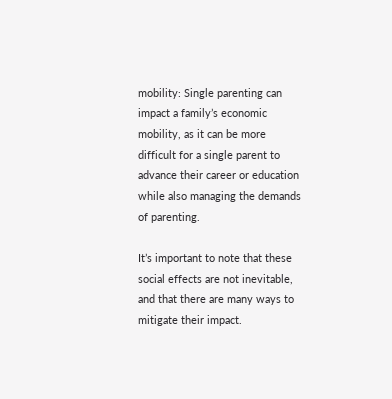mobility: Single parenting can impact a family’s economic mobility, as it can be more difficult for a single parent to advance their career or education while also managing the demands of parenting.

It’s important to note that these social effects are not inevitable, and that there are many ways to mitigate their impact.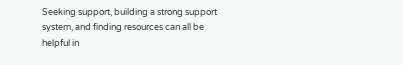Seeking support, building a strong support system, and finding resources can all be helpful in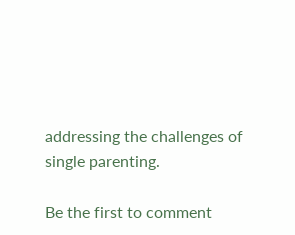addressing the challenges of single parenting.

Be the first to comment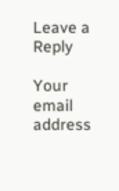Leave a Reply

Your email address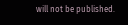will not be published.